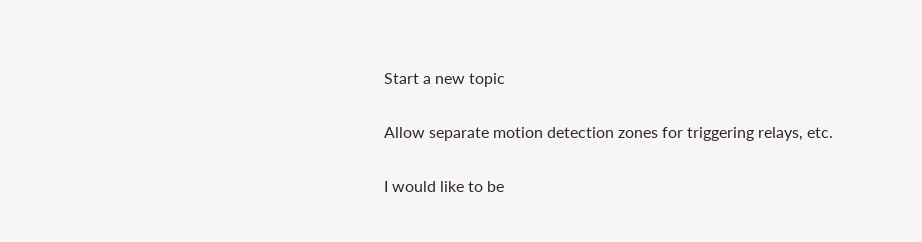Start a new topic

Allow separate motion detection zones for triggering relays, etc.

I would like to be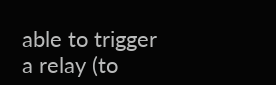able to trigger a relay (to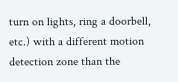turn on lights, ring a doorbell, etc.) with a different motion detection zone than the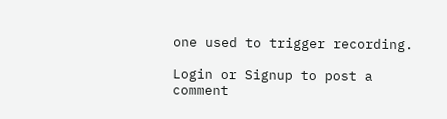one used to trigger recording.

Login or Signup to post a comment